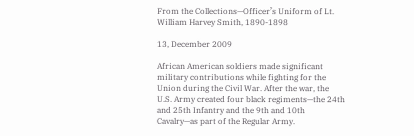From the Collections—Officer’s Uniform of Lt. William Harvey Smith, 1890-1898

13, December 2009

African American soldiers made significant military contributions while fighting for the Union during the Civil War. After the war, the U.S. Army created four black regiments—the 24th and 25th Infantry and the 9th and 10th Cavalry—as part of the Regular Army.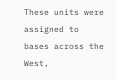These units were assigned to bases across the West,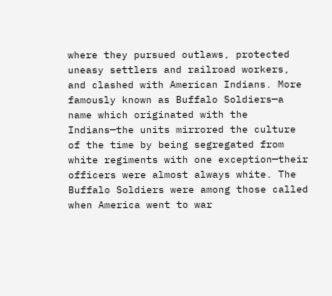where they pursued outlaws, protected uneasy settlers and railroad workers, and clashed with American Indians. More famously known as Buffalo Soldiers—a name which originated with the Indians—the units mirrored the culture of the time by being segregated from white regiments with one exception—their officers were almost always white. The Buffalo Soldiers were among those called when America went to war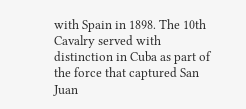with Spain in 1898. The 10th Cavalry served with distinction in Cuba as part of the force that captured San Juan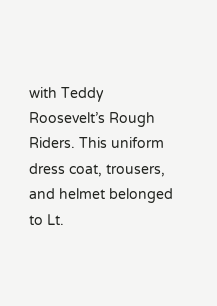with Teddy Roosevelt’s Rough Riders. This uniform dress coat, trousers, and helmet belonged to Lt.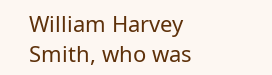William Harvey Smith, who was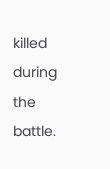killed during the battle.